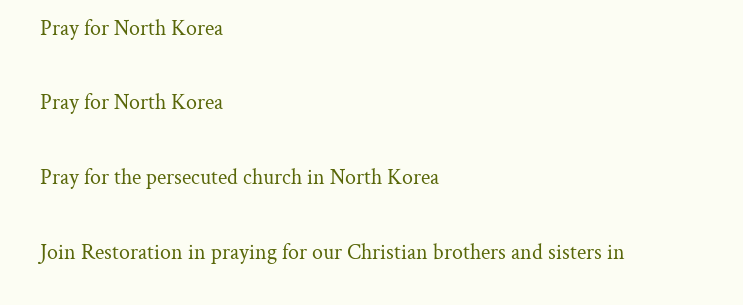Pray for North Korea

Pray for North Korea

Pray for the persecuted church in North Korea

Join Restoration in praying for our Christian brothers and sisters in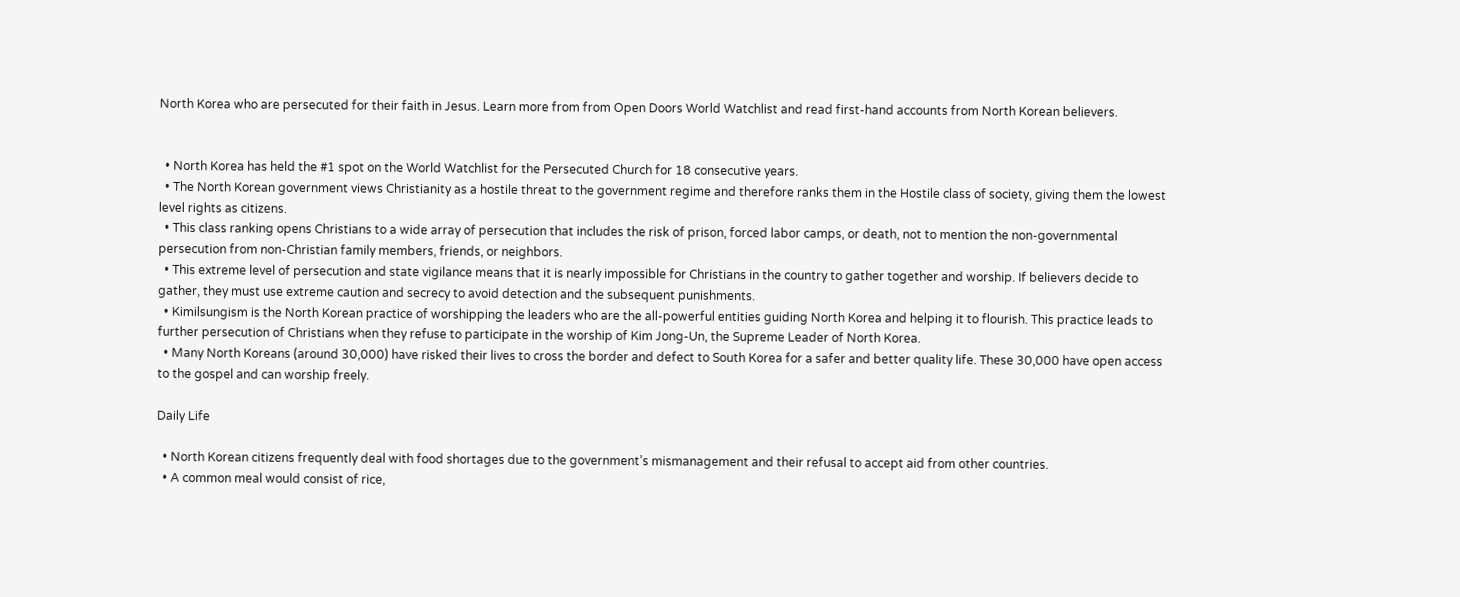North Korea who are persecuted for their faith in Jesus. Learn more from from Open Doors World Watchlist and read first-hand accounts from North Korean believers.


  • North Korea has held the #1 spot on the World Watchlist for the Persecuted Church for 18 consecutive years.
  • The North Korean government views Christianity as a hostile threat to the government regime and therefore ranks them in the Hostile class of society, giving them the lowest level rights as citizens.
  • This class ranking opens Christians to a wide array of persecution that includes the risk of prison, forced labor camps, or death, not to mention the non-governmental persecution from non-Christian family members, friends, or neighbors.
  • This extreme level of persecution and state vigilance means that it is nearly impossible for Christians in the country to gather together and worship. If believers decide to gather, they must use extreme caution and secrecy to avoid detection and the subsequent punishments.
  • Kimilsungism is the North Korean practice of worshipping the leaders who are the all-powerful entities guiding North Korea and helping it to flourish. This practice leads to further persecution of Christians when they refuse to participate in the worship of Kim Jong-Un, the Supreme Leader of North Korea.
  • Many North Koreans (around 30,000) have risked their lives to cross the border and defect to South Korea for a safer and better quality life. These 30,000 have open access to the gospel and can worship freely.

Daily Life

  • North Korean citizens frequently deal with food shortages due to the government’s mismanagement and their refusal to accept aid from other countries.
  • A common meal would consist of rice,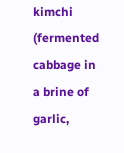kimchi (fermented cabbage in a brine of garlic,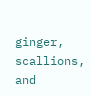ginger, scallions, and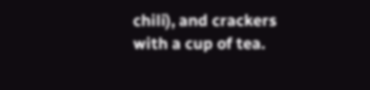chili), and crackers with a cup of tea.